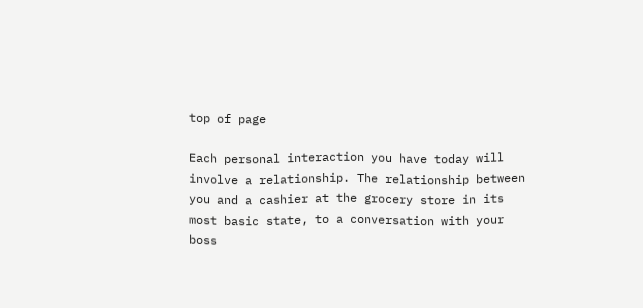top of page

Each personal interaction you have today will involve a relationship. The relationship between you and a cashier at the grocery store in its most basic state, to a conversation with your boss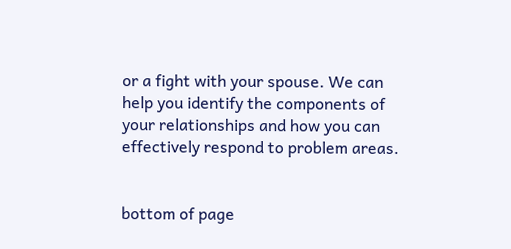or a fight with your spouse. We can help you identify the components of your relationships and how you can effectively respond to problem areas.


bottom of page